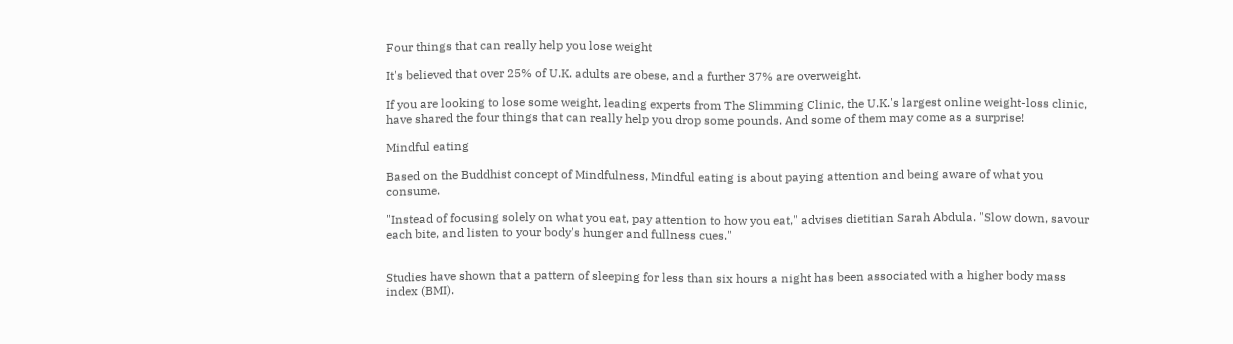Four things that can really help you lose weight

It's believed that over 25% of U.K. adults are obese, and a further 37% are overweight.

If you are looking to lose some weight, leading experts from The Slimming Clinic, the U.K.'s largest online weight-loss clinic, have shared the four things that can really help you drop some pounds. And some of them may come as a surprise!

Mindful eating

Based on the Buddhist concept of Mindfulness, Mindful eating is about paying attention and being aware of what you consume.

"Instead of focusing solely on what you eat, pay attention to how you eat," advises dietitian Sarah Abdula. "Slow down, savour each bite, and listen to your body's hunger and fullness cues."


Studies have shown that a pattern of sleeping for less than six hours a night has been associated with a higher body mass index (BMI).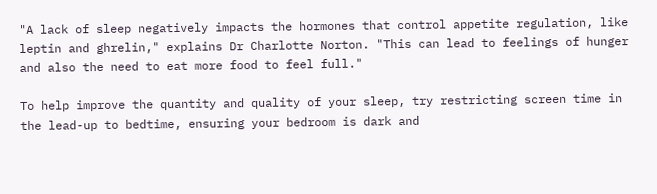"A lack of sleep negatively impacts the hormones that control appetite regulation, like leptin and ghrelin," explains Dr Charlotte Norton. "This can lead to feelings of hunger and also the need to eat more food to feel full."

To help improve the quantity and quality of your sleep, try restricting screen time in the lead-up to bedtime, ensuring your bedroom is dark and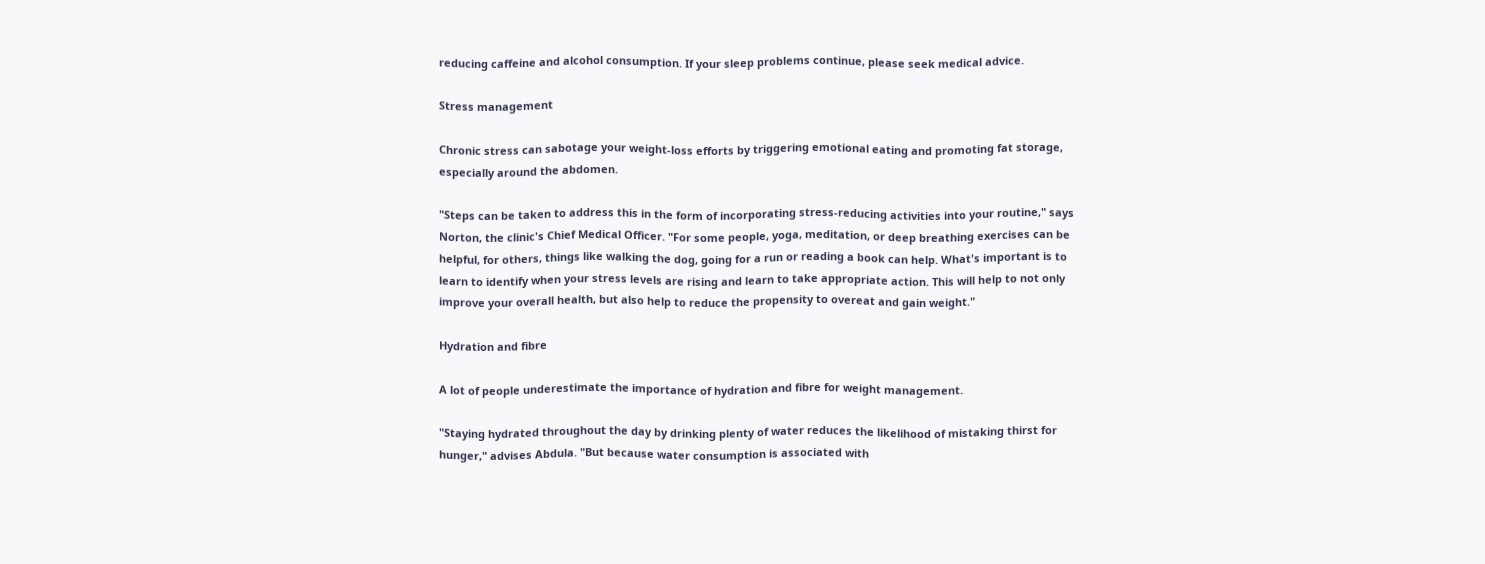reducing caffeine and alcohol consumption. If your sleep problems continue, please seek medical advice.

Stress management

Chronic stress can sabotage your weight-loss efforts by triggering emotional eating and promoting fat storage, especially around the abdomen.

"Steps can be taken to address this in the form of incorporating stress-reducing activities into your routine," says Norton, the clinic's Chief Medical Officer. "For some people, yoga, meditation, or deep breathing exercises can be helpful, for others, things like walking the dog, going for a run or reading a book can help. What's important is to learn to identify when your stress levels are rising and learn to take appropriate action. This will help to not only improve your overall health, but also help to reduce the propensity to overeat and gain weight."

Hydration and fibre

A lot of people underestimate the importance of hydration and fibre for weight management.

"Staying hydrated throughout the day by drinking plenty of water reduces the likelihood of mistaking thirst for hunger," advises Abdula. "But because water consumption is associated with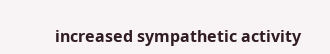increased sympathetic activity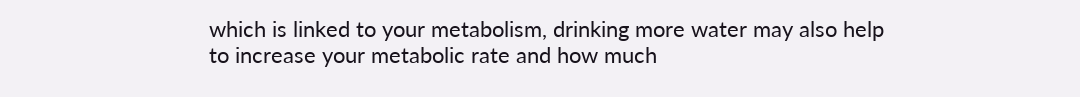which is linked to your metabolism, drinking more water may also help to increase your metabolic rate and how much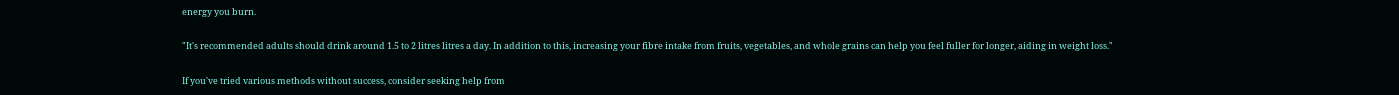energy you burn.

"It's recommended adults should drink around 1.5 to 2 litres litres a day. In addition to this, increasing your fibre intake from fruits, vegetables, and whole grains can help you feel fuller for longer, aiding in weight loss."

If you've tried various methods without success, consider seeking help from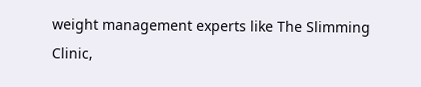weight management experts like The Slimming Clinic,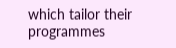which tailor their programmes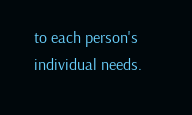to each person's individual needs.